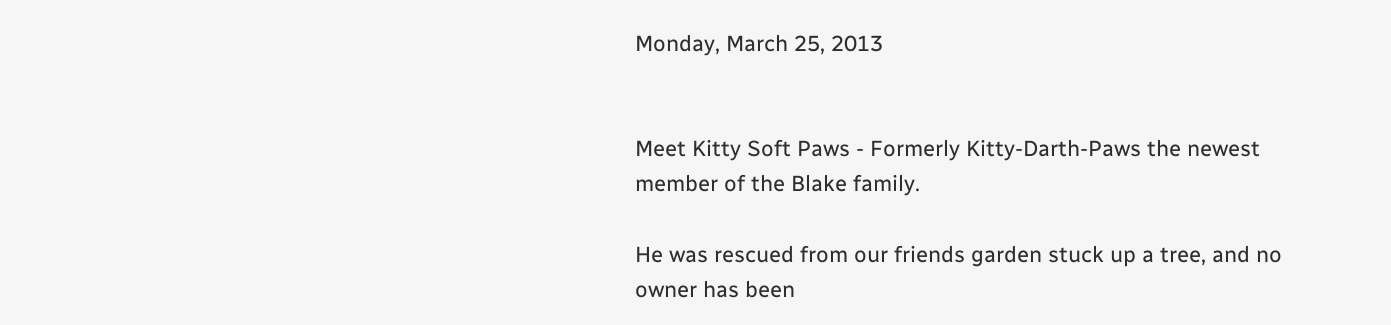Monday, March 25, 2013


Meet Kitty Soft Paws - Formerly Kitty-Darth-Paws the newest member of the Blake family.

He was rescued from our friends garden stuck up a tree, and no owner has been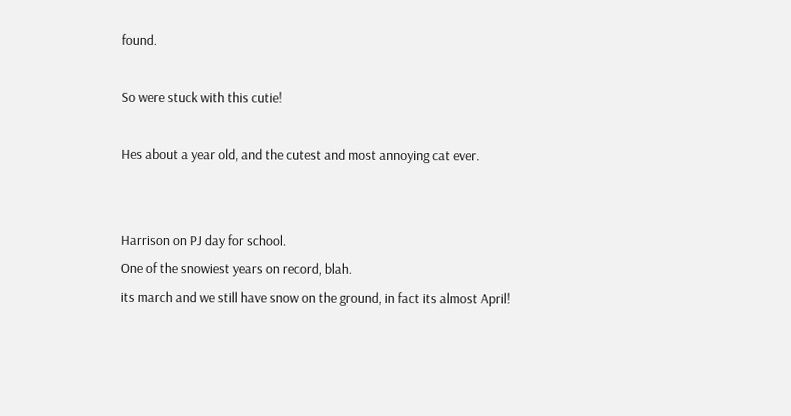found.

So were stuck with this cutie!

Hes about a year old, and the cutest and most annoying cat ever.


Harrison on PJ day for school.
One of the snowiest years on record, blah.
its march and we still have snow on the ground, in fact its almost April!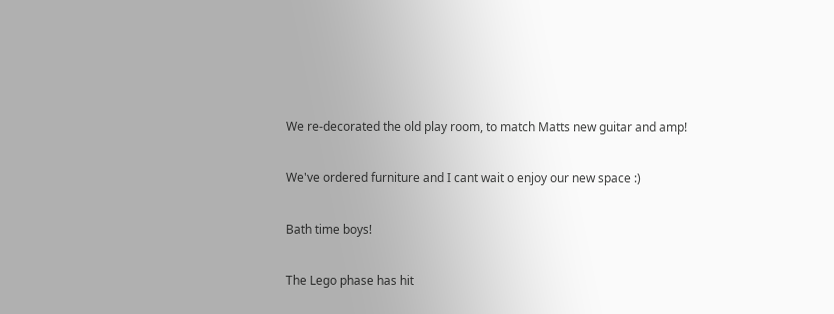We re-decorated the old play room, to match Matts new guitar and amp!

We've ordered furniture and I cant wait o enjoy our new space :)

Bath time boys!

The Lego phase has hit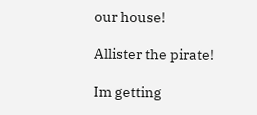our house!

Allister the pirate!

Im getting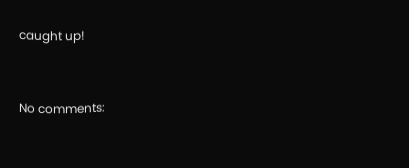caught up!


No comments: